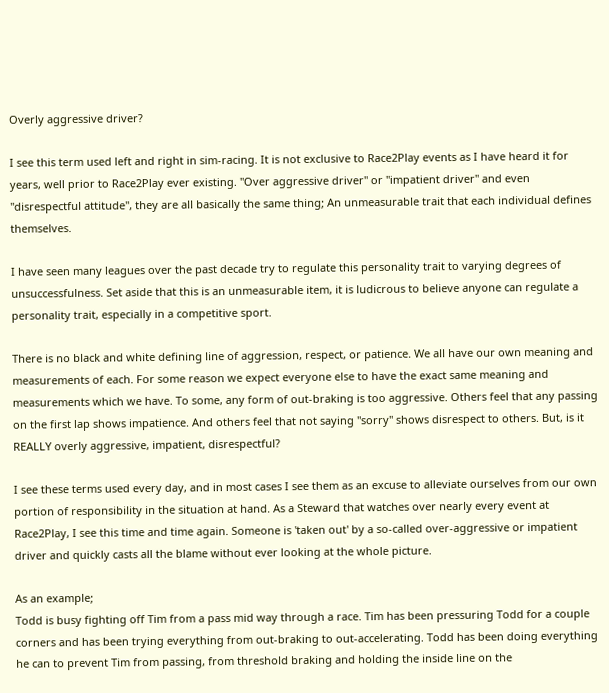Overly aggressive driver?

I see this term used left and right in sim-racing. It is not exclusive to Race2Play events as I have heard it for years, well prior to Race2Play ever existing. "Over aggressive driver" or "impatient driver" and even "disrespectful attitude", they are all basically the same thing; An unmeasurable trait that each individual defines themselves.

I have seen many leagues over the past decade try to regulate this personality trait to varying degrees of unsuccessfulness. Set aside that this is an unmeasurable item, it is ludicrous to believe anyone can regulate a personality trait, especially in a competitive sport.

There is no black and white defining line of aggression, respect, or patience. We all have our own meaning and measurements of each. For some reason we expect everyone else to have the exact same meaning and measurements which we have. To some, any form of out-braking is too aggressive. Others feel that any passing on the first lap shows impatience. And others feel that not saying "sorry" shows disrespect to others. But, is it REALLY overly aggressive, impatient, disrespectful?

I see these terms used every day, and in most cases I see them as an excuse to alleviate ourselves from our own portion of responsibility in the situation at hand. As a Steward that watches over nearly every event at Race2Play, I see this time and time again. Someone is 'taken out' by a so-called over-aggressive or impatient driver and quickly casts all the blame without ever looking at the whole picture.

As an example;
Todd is busy fighting off Tim from a pass mid way through a race. Tim has been pressuring Todd for a couple corners and has been trying everything from out-braking to out-accelerating. Todd has been doing everything he can to prevent Tim from passing, from threshold braking and holding the inside line on the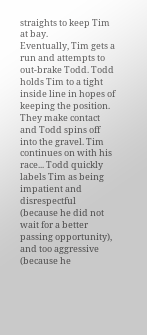straights to keep Tim at bay.
Eventually, Tim gets a run and attempts to out-brake Todd. Todd holds Tim to a tight inside line in hopes of keeping the position. They make contact and Todd spins off into the gravel. Tim continues on with his race... Todd quickly labels Tim as being impatient and disrespectful (because he did not wait for a better passing opportunity), and too aggressive (because he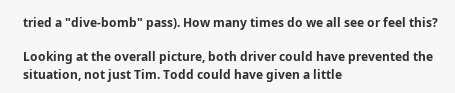tried a "dive-bomb" pass). How many times do we all see or feel this?

Looking at the overall picture, both driver could have prevented the situation, not just Tim. Todd could have given a little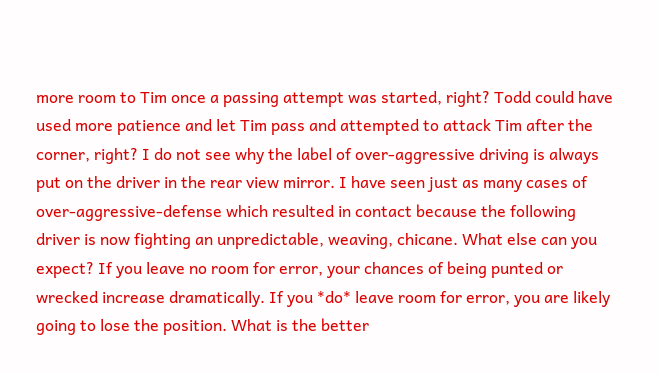more room to Tim once a passing attempt was started, right? Todd could have used more patience and let Tim pass and attempted to attack Tim after the corner, right? I do not see why the label of over-aggressive driving is always put on the driver in the rear view mirror. I have seen just as many cases of over-aggressive-defense which resulted in contact because the following driver is now fighting an unpredictable, weaving, chicane. What else can you expect? If you leave no room for error, your chances of being punted or wrecked increase dramatically. If you *do* leave room for error, you are likely going to lose the position. What is the better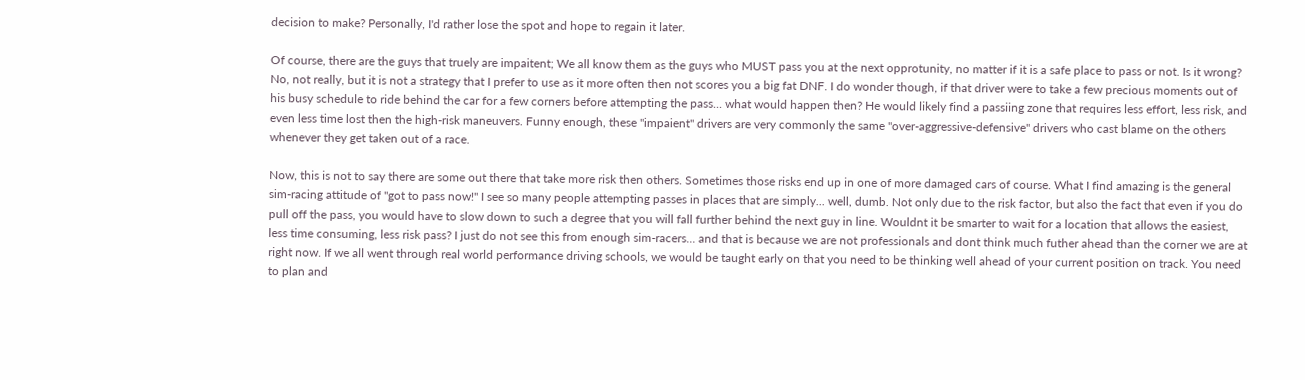decision to make? Personally, I'd rather lose the spot and hope to regain it later.

Of course, there are the guys that truely are impaitent; We all know them as the guys who MUST pass you at the next opprotunity, no matter if it is a safe place to pass or not. Is it wrong? No, not really, but it is not a strategy that I prefer to use as it more often then not scores you a big fat DNF. I do wonder though, if that driver were to take a few precious moments out of his busy schedule to ride behind the car for a few corners before attempting the pass... what would happen then? He would likely find a passiing zone that requires less effort, less risk, and even less time lost then the high-risk maneuvers. Funny enough, these "impaient" drivers are very commonly the same "over-aggressive-defensive" drivers who cast blame on the others whenever they get taken out of a race.

Now, this is not to say there are some out there that take more risk then others. Sometimes those risks end up in one of more damaged cars of course. What I find amazing is the general sim-racing attitude of "got to pass now!" I see so many people attempting passes in places that are simply... well, dumb. Not only due to the risk factor, but also the fact that even if you do pull off the pass, you would have to slow down to such a degree that you will fall further behind the next guy in line. Wouldnt it be smarter to wait for a location that allows the easiest, less time consuming, less risk pass? I just do not see this from enough sim-racers... and that is because we are not professionals and dont think much futher ahead than the corner we are at right now. If we all went through real world performance driving schools, we would be taught early on that you need to be thinking well ahead of your current position on track. You need to plan and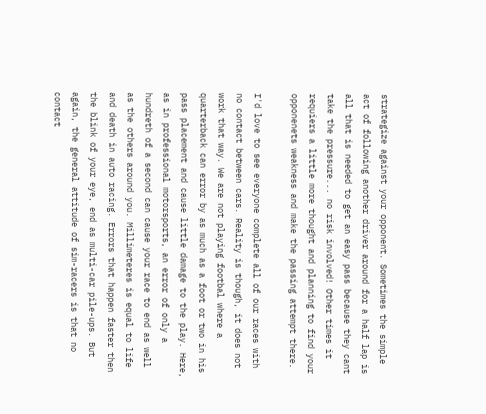strategize against your opponent. Sometimes the simple act of following another driver around for a half lap is all that is needed to get an easy pass because they cant take the pressure... no risk involved! Other times it requiers a little more thought and planning to find your opponenets weakness and make the passing attempt there.

I'd love to see everyone complete all of our races with no contact between cars. Reality is though, it does not work that way. We are not playing footbal where a quarterback can error by as much as a foot or two in his pass placement and cause little damage to the play. Here, as in professional motorsports, an error of only a hundreth of a second can cause your race to end as well as the others around you. Millimeteres is equal to life and death in auto racing. Errors that happen faster then the blink of your eye, end as multi-car pile-ups. But again, the general attitude of sim-racers is that no contact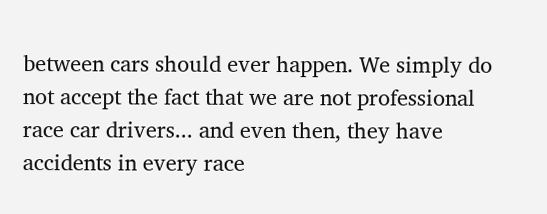between cars should ever happen. We simply do not accept the fact that we are not professional race car drivers... and even then, they have accidents in every race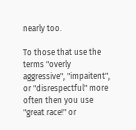nearly too.

To those that use the terms "overly aggressive", "impaitent", or "disrespectful" more often then you use "great race!" or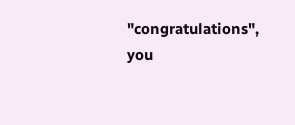"congratulations", you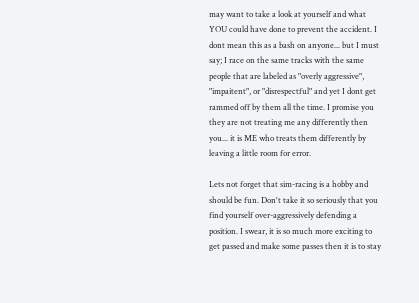may want to take a look at yourself and what YOU could have done to prevent the accident. I dont mean this as a bash on anyone... but I must say; I race on the same tracks with the same people that are labeled as "overly aggressive", "impaitent", or "disrespectful" and yet I dont get rammed off by them all the time. I promise you they are not treating me any differently then you... it is ME who treats them differently by leaving a little room for error.

Lets not forget that sim-racing is a hobby and should be fun. Don't take it so seriously that you find yourself over-aggressively defending a position. I swear, it is so much more exciting to get passed and make some passes then it is to stay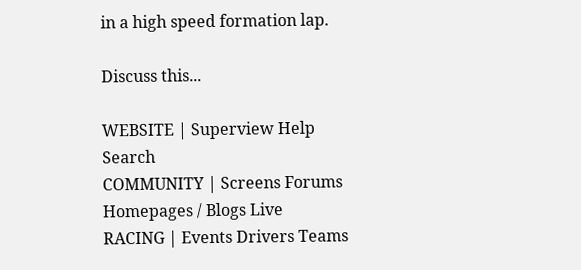in a high speed formation lap.

Discuss this...

WEBSITE | Superview Help Search
COMMUNITY | Screens Forums Homepages / Blogs Live
RACING | Events Drivers Teams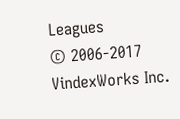Leagues
© 2006-2017 VindexWorks Inc.